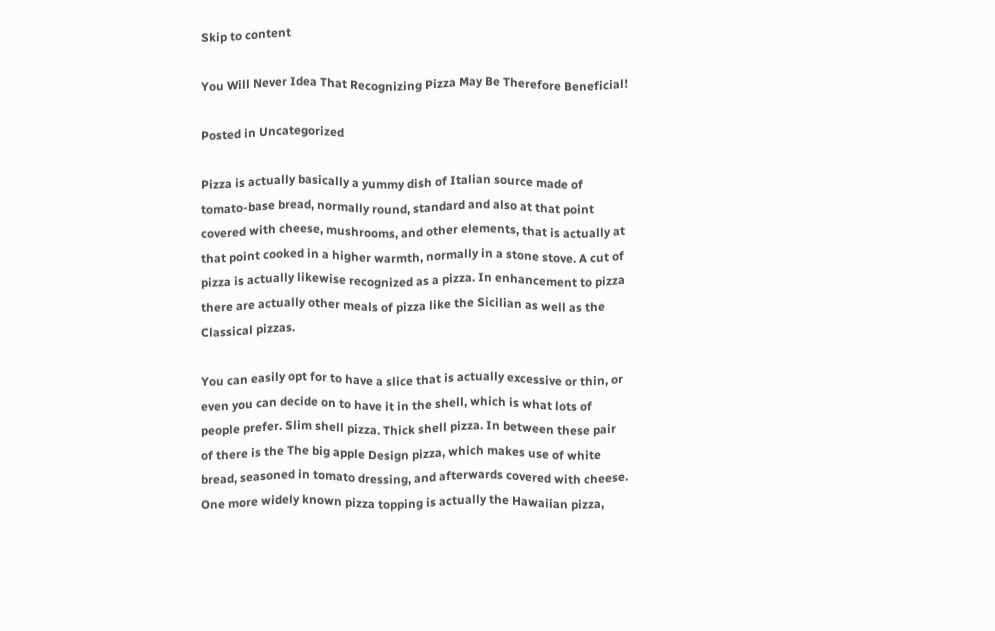Skip to content

You Will Never Idea That Recognizing Pizza May Be Therefore Beneficial!

Posted in Uncategorized

Pizza is actually basically a yummy dish of Italian source made of tomato-base bread, normally round, standard and also at that point covered with cheese, mushrooms, and other elements, that is actually at that point cooked in a higher warmth, normally in a stone stove. A cut of pizza is actually likewise recognized as a pizza. In enhancement to pizza there are actually other meals of pizza like the Sicilian as well as the Classical pizzas.

You can easily opt for to have a slice that is actually excessive or thin, or even you can decide on to have it in the shell, which is what lots of people prefer. Slim shell pizza. Thick shell pizza. In between these pair of there is the The big apple Design pizza, which makes use of white bread, seasoned in tomato dressing, and afterwards covered with cheese. One more widely known pizza topping is actually the Hawaiian pizza,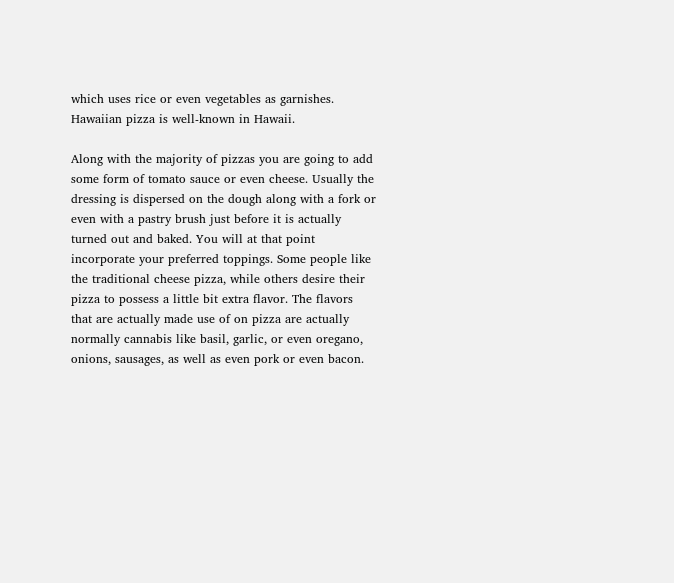which uses rice or even vegetables as garnishes. Hawaiian pizza is well-known in Hawaii.

Along with the majority of pizzas you are going to add some form of tomato sauce or even cheese. Usually the dressing is dispersed on the dough along with a fork or even with a pastry brush just before it is actually turned out and baked. You will at that point incorporate your preferred toppings. Some people like the traditional cheese pizza, while others desire their pizza to possess a little bit extra flavor. The flavors that are actually made use of on pizza are actually normally cannabis like basil, garlic, or even oregano, onions, sausages, as well as even pork or even bacon.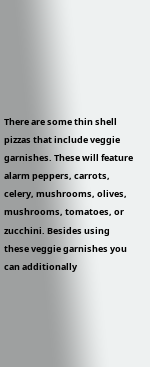There are some thin shell pizzas that include veggie garnishes. These will feature alarm peppers, carrots, celery, mushrooms, olives, mushrooms, tomatoes, or zucchini. Besides using these veggie garnishes you can additionally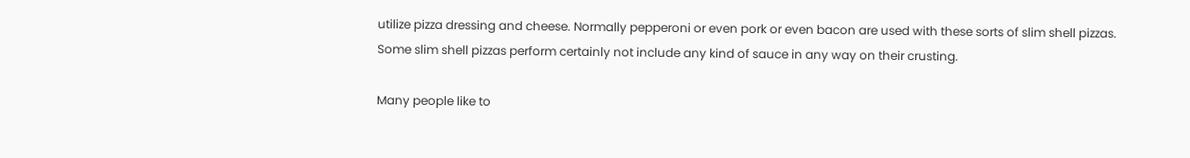utilize pizza dressing and cheese. Normally pepperoni or even pork or even bacon are used with these sorts of slim shell pizzas. Some slim shell pizzas perform certainly not include any kind of sauce in any way on their crusting.

Many people like to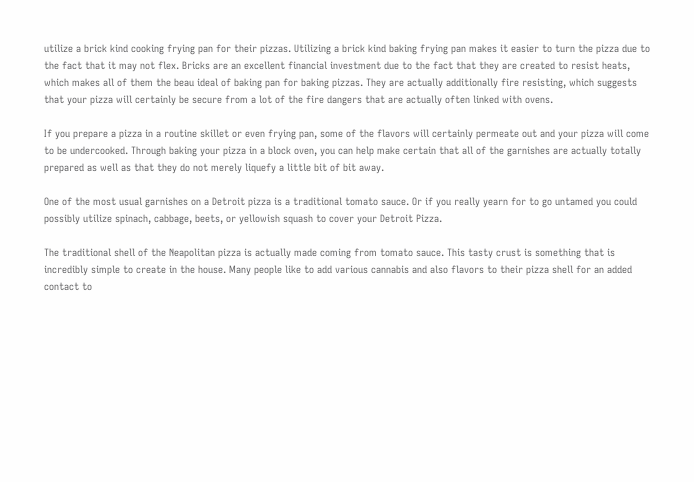utilize a brick kind cooking frying pan for their pizzas. Utilizing a brick kind baking frying pan makes it easier to turn the pizza due to the fact that it may not flex. Bricks are an excellent financial investment due to the fact that they are created to resist heats, which makes all of them the beau ideal of baking pan for baking pizzas. They are actually additionally fire resisting, which suggests that your pizza will certainly be secure from a lot of the fire dangers that are actually often linked with ovens.

If you prepare a pizza in a routine skillet or even frying pan, some of the flavors will certainly permeate out and your pizza will come to be undercooked. Through baking your pizza in a block oven, you can help make certain that all of the garnishes are actually totally prepared as well as that they do not merely liquefy a little bit of bit away.

One of the most usual garnishes on a Detroit pizza is a traditional tomato sauce. Or if you really yearn for to go untamed you could possibly utilize spinach, cabbage, beets, or yellowish squash to cover your Detroit Pizza.

The traditional shell of the Neapolitan pizza is actually made coming from tomato sauce. This tasty crust is something that is incredibly simple to create in the house. Many people like to add various cannabis and also flavors to their pizza shell for an added contact to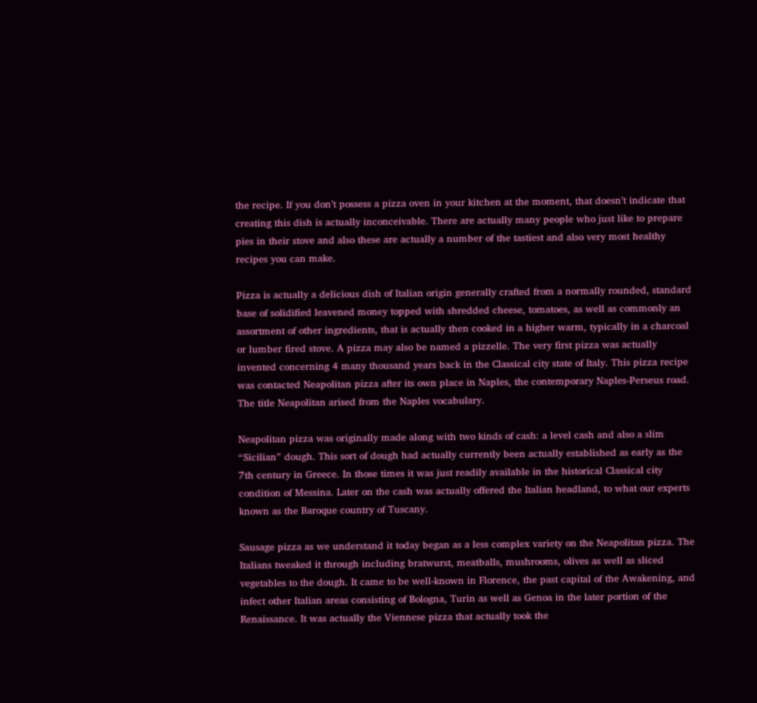the recipe. If you don’t possess a pizza oven in your kitchen at the moment, that doesn’t indicate that creating this dish is actually inconceivable. There are actually many people who just like to prepare pies in their stove and also these are actually a number of the tastiest and also very most healthy recipes you can make.

Pizza is actually a delicious dish of Italian origin generally crafted from a normally rounded, standard base of solidified leavened money topped with shredded cheese, tomatoes, as well as commonly an assortment of other ingredients, that is actually then cooked in a higher warm, typically in a charcoal or lumber fired stove. A pizza may also be named a pizzelle. The very first pizza was actually invented concerning 4 many thousand years back in the Classical city state of Italy. This pizza recipe was contacted Neapolitan pizza after its own place in Naples, the contemporary Naples-Perseus road. The title Neapolitan arised from the Naples vocabulary.

Neapolitan pizza was originally made along with two kinds of cash: a level cash and also a slim “Sicilian” dough. This sort of dough had actually currently been actually established as early as the 7th century in Greece. In those times it was just readily available in the historical Classical city condition of Messina. Later on the cash was actually offered the Italian headland, to what our experts known as the Baroque country of Tuscany.

Sausage pizza as we understand it today began as a less complex variety on the Neapolitan pizza. The Italians tweaked it through including bratwurst, meatballs, mushrooms, olives as well as sliced vegetables to the dough. It came to be well-known in Florence, the past capital of the Awakening, and infect other Italian areas consisting of Bologna, Turin as well as Genoa in the later portion of the Renaissance. It was actually the Viennese pizza that actually took the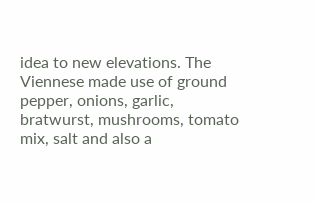idea to new elevations. The Viennese made use of ground pepper, onions, garlic, bratwurst, mushrooms, tomato mix, salt and also a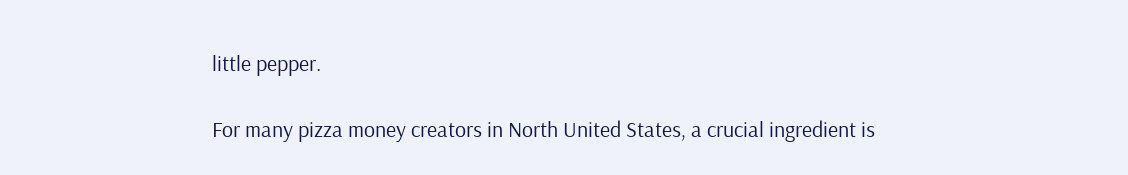little pepper.

For many pizza money creators in North United States, a crucial ingredient is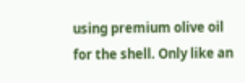using premium olive oil for the shell. Only like an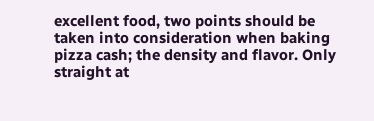excellent food, two points should be taken into consideration when baking pizza cash; the density and flavor. Only straight at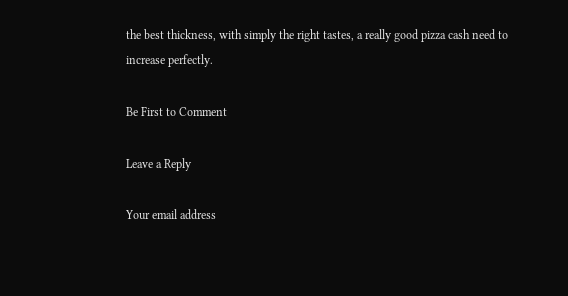the best thickness, with simply the right tastes, a really good pizza cash need to increase perfectly.

Be First to Comment

Leave a Reply

Your email address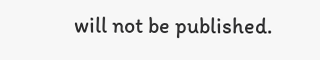will not be published.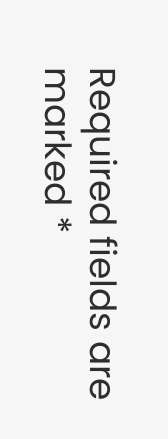Required fields are marked *